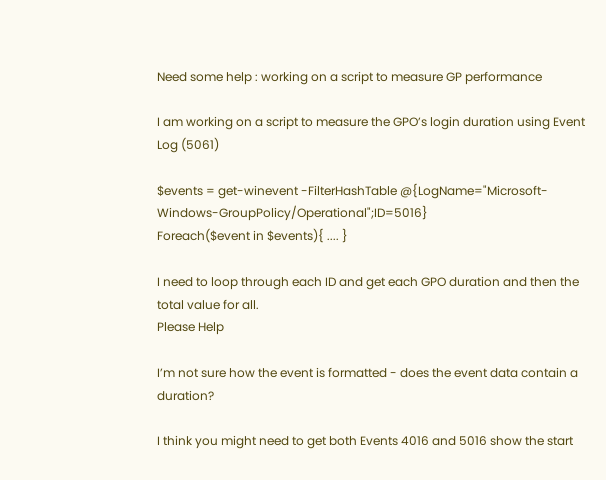Need some help : working on a script to measure GP performance

I am working on a script to measure the GPO’s login duration using Event Log (5061)

$events = get-winevent -FilterHashTable @{LogName="Microsoft-Windows-GroupPolicy/Operational";ID=5016}
Foreach($event in $events){ .... }

I need to loop through each ID and get each GPO duration and then the total value for all.
Please Help

I’m not sure how the event is formatted - does the event data contain a duration?

I think you might need to get both Events 4016 and 5016 show the start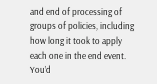and end of processing of groups of policies, including how long it took to apply each one in the end event. You’d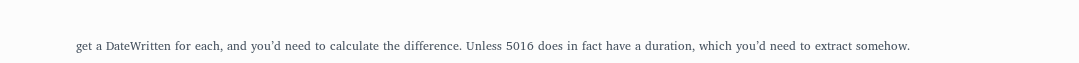get a DateWritten for each, and you’d need to calculate the difference. Unless 5016 does in fact have a duration, which you’d need to extract somehow.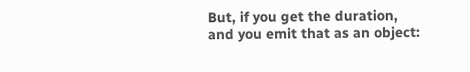But, if you get the duration, and you emit that as an object: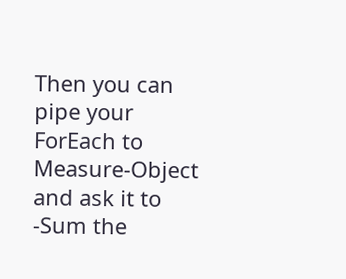Then you can pipe your ForEach to Measure-Object and ask it to -Sum the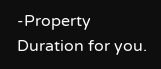-Property Duration for you.